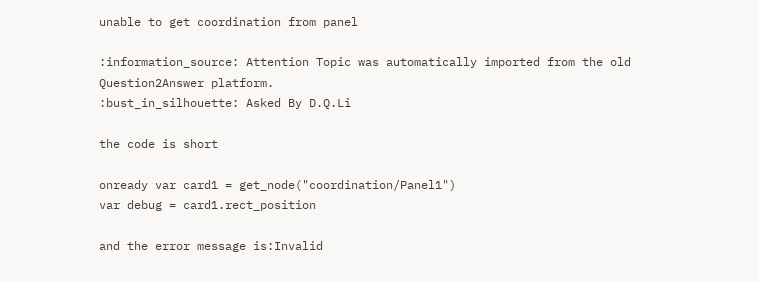unable to get coordination from panel

:information_source: Attention Topic was automatically imported from the old Question2Answer platform.
:bust_in_silhouette: Asked By D.Q.Li

the code is short

onready var card1 = get_node("coordination/Panel1")
var debug = card1.rect_position

and the error message is:Invalid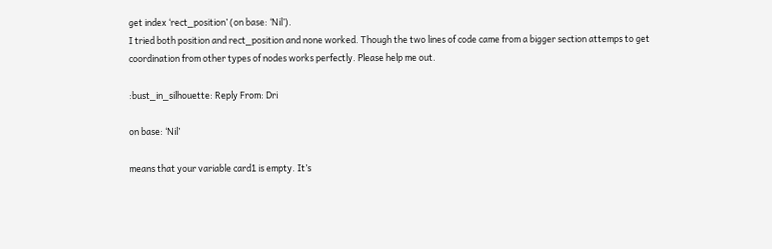get index ‘rect_position’ (on base: ‘Nil’).
I tried both position and rect_position and none worked. Though the two lines of code came from a bigger section attemps to get coordination from other types of nodes works perfectly. Please help me out.

:bust_in_silhouette: Reply From: Dri

on base: ‘Nil’

means that your variable card1 is empty. It’s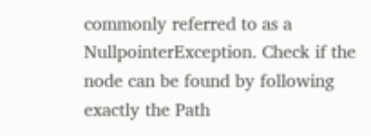commonly referred to as a NullpointerException. Check if the node can be found by following exactly the Path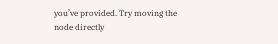you’ve provided. Try moving the node directly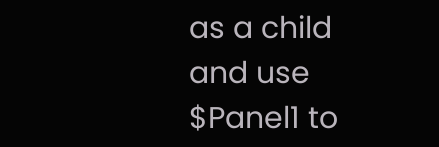as a child and use $Panel1 to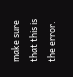make sure that this is the error.